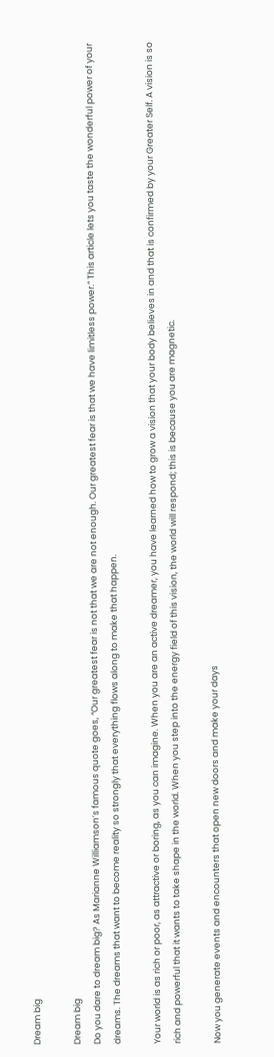Dream big

Dream big
Do you dare to dream big? As Marianne Williamson’s famous quote goes, “Our greatest fear is not that we are not enough. Our greatest fear is that we have limitless power.” This article lets you taste the wonderful power of your dreams. The dreams that want to become reality so strongly that everything flows along to make that happen.

Your world is as rich or poor, as attractive or boring, as you can imagine. When you are an active dreamer, you have learned how to grow a vision that your body believes in and that is confirmed by your Greater Self. A vision is so rich and powerful that it wants to take shape in the world. When you step into the energy field of this vision, the world will respond; this is because you are magnetic.

Now you generate events and encounters that open new doors and make your days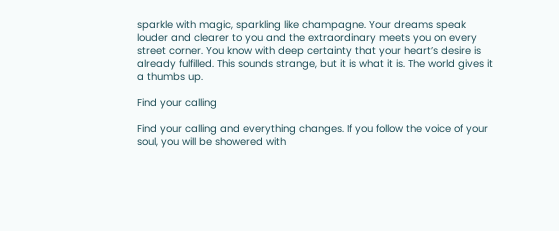sparkle with magic, sparkling like champagne. Your dreams speak louder and clearer to you and the extraordinary meets you on every street corner. You know with deep certainty that your heart’s desire is already fulfilled. This sounds strange, but it is what it is. The world gives it a thumbs up.

Find your calling

Find your calling and everything changes. If you follow the voice of your soul, you will be showered with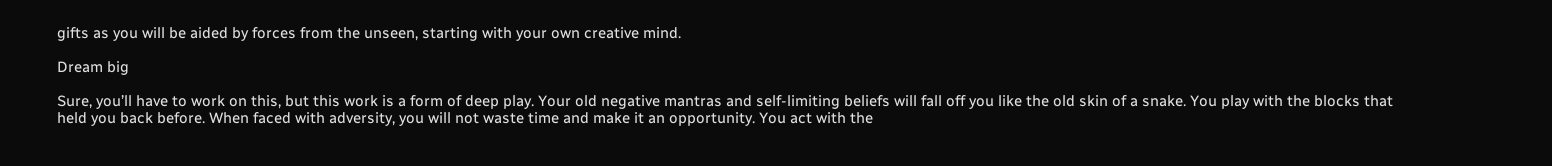gifts as you will be aided by forces from the unseen, starting with your own creative mind.

Dream big

Sure, you’ll have to work on this, but this work is a form of deep play. Your old negative mantras and self-limiting beliefs will fall off you like the old skin of a snake. You play with the blocks that held you back before. When faced with adversity, you will not waste time and make it an opportunity. You act with the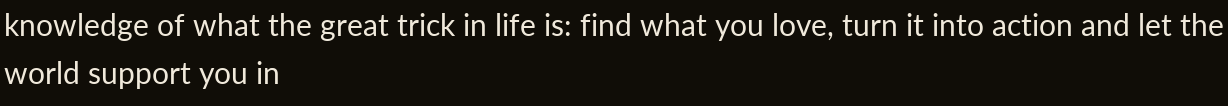knowledge of what the great trick in life is: find what you love, turn it into action and let the world support you in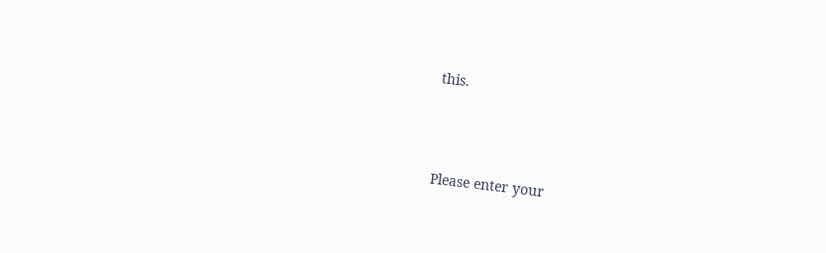this.



Please enter your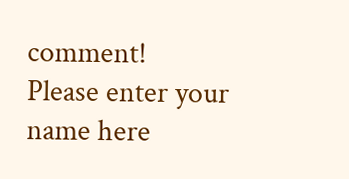comment!
Please enter your name here